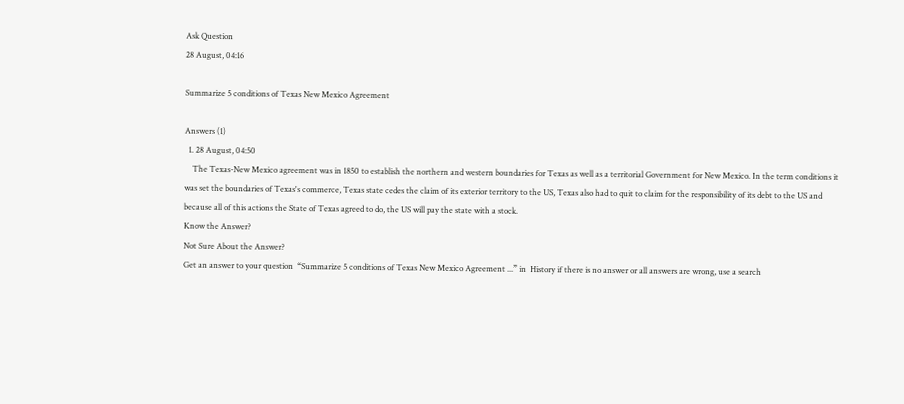Ask Question
28 August, 04:16

Summarize 5 conditions of Texas New Mexico Agreement

Answers (1)
  1. 28 August, 04:50
    The Texas-New Mexico agreement was in 1850 to establish the northern and western boundaries for Texas as well as a territorial Government for New Mexico. In the term conditions it was set the boundaries of Texas's commerce, Texas state cedes the claim of its exterior territory to the US, Texas also had to quit to claim for the responsibility of its debt to the US and because all of this actions the State of Texas agreed to do, the US will pay the state with a stock.
Know the Answer?
Not Sure About the Answer?
Get an answer to your question  “Summarize 5 conditions of Texas New Mexico Agreement ...” in  History if there is no answer or all answers are wrong, use a search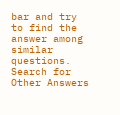bar and try to find the answer among similar questions.
Search for Other Answers